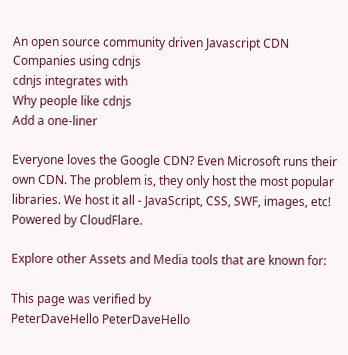An open source community driven Javascript CDN
Companies using cdnjs
cdnjs integrates with
Why people like cdnjs
Add a one-liner

Everyone loves the Google CDN? Even Microsoft runs their own CDN. The problem is, they only host the most popular libraries. We host it all - JavaScript, CSS, SWF, images, etc! Powered by CloudFlare.

Explore other Assets and Media tools that are known for:

This page was verified by
PeterDaveHello PeterDaveHello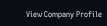View Company Profile